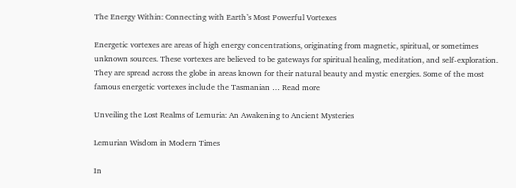The Energy Within: Connecting with Earth’s Most Powerful Vortexes

Energetic vortexes are areas of high energy concentrations, originating from magnetic, spiritual, or sometimes unknown sources. These vortexes are believed to be gateways for spiritual healing, meditation, and self-exploration. They are spread across the globe in areas known for their natural beauty and mystic energies. Some of the most famous energetic vortexes include the Tasmanian … Read more

Unveiling the Lost Realms of Lemuria: An Awakening to Ancient Mysteries

Lemurian Wisdom in Modern Times

In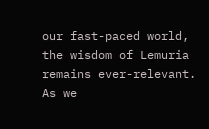our fast-paced world, the wisdom of Lemuria remains ever-relevant. As we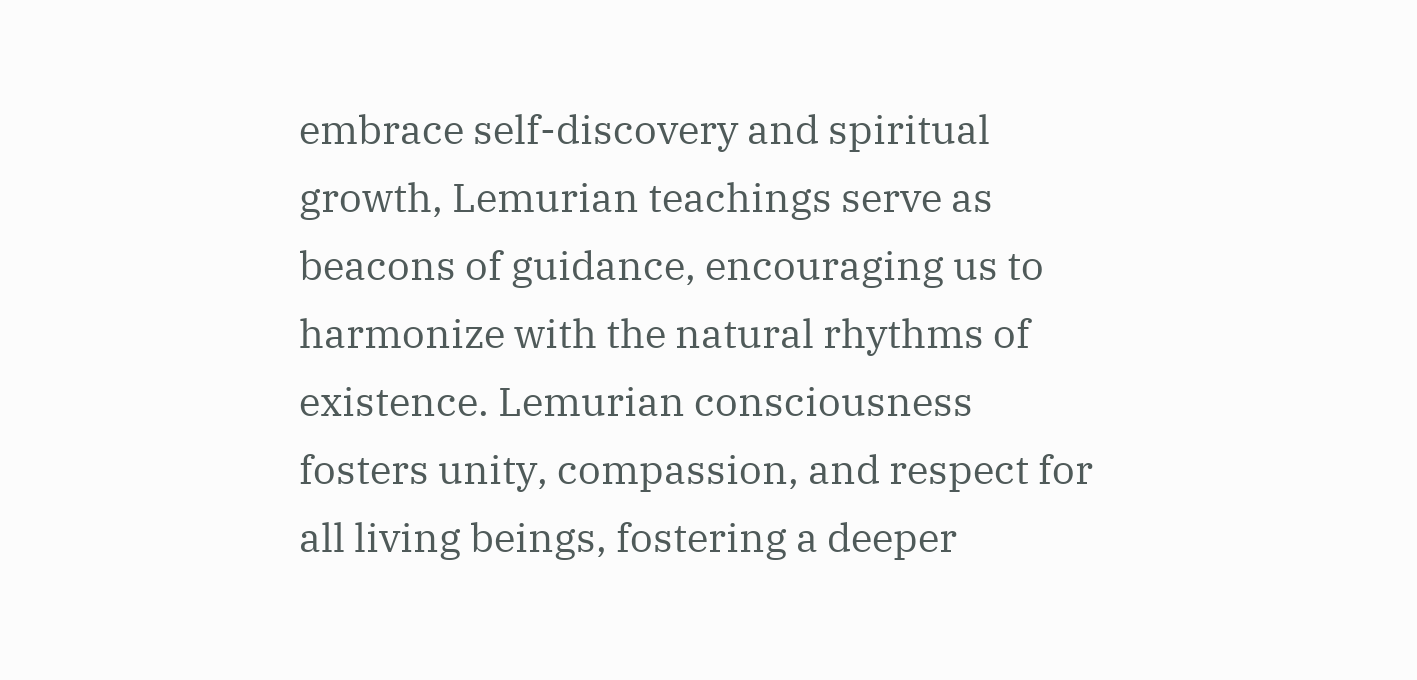embrace self-discovery and spiritual growth, Lemurian teachings serve as beacons of guidance, encouraging us to harmonize with the natural rhythms of existence. Lemurian consciousness fosters unity, compassion, and respect for all living beings, fostering a deeper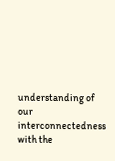understanding of our interconnectedness with the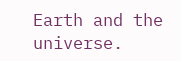Earth and the universe.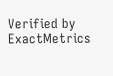Verified by ExactMetrics